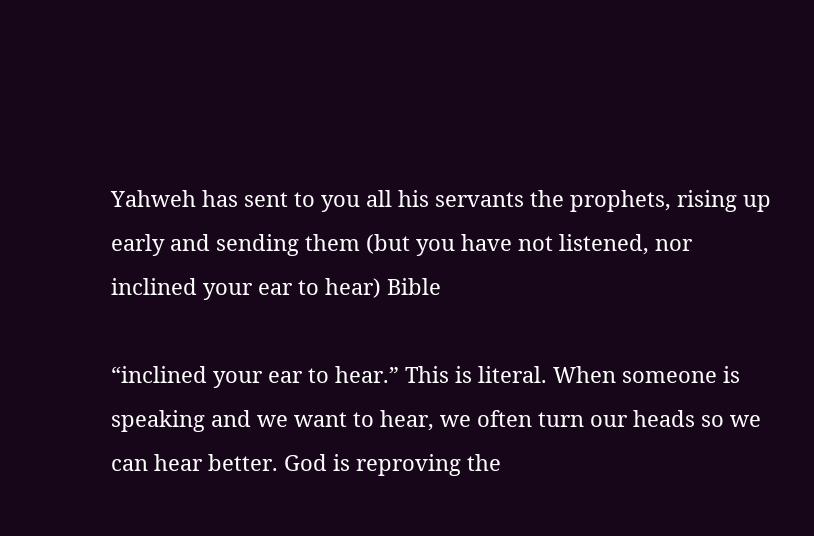Yahweh has sent to you all his servants the prophets, rising up early and sending them (but you have not listened, nor inclined your ear to hear) Bible

“inclined your ear to hear.” This is literal. When someone is speaking and we want to hear, we often turn our heads so we can hear better. God is reproving the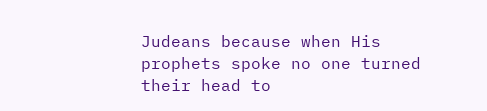Judeans because when His prophets spoke no one turned their head to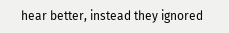hear better, instead they ignored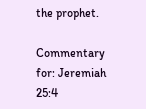the prophet.

Commentary for: Jeremiah 25:4